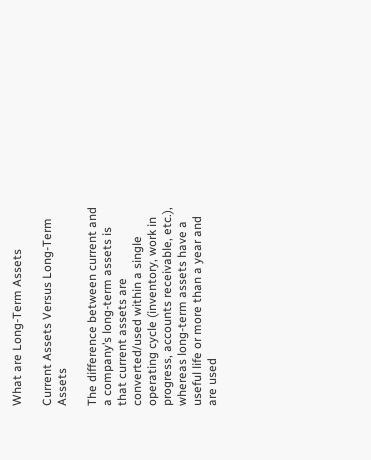What are Long-Term Assets

Current Assets Versus Long-Term Assets

The difference between current and a company’s long-term assets is that current assets are converted/used within a single operating cycle (inventory, work in progress, accounts receivable, etc.), whereas long-term assets have a useful life or more than a year and are used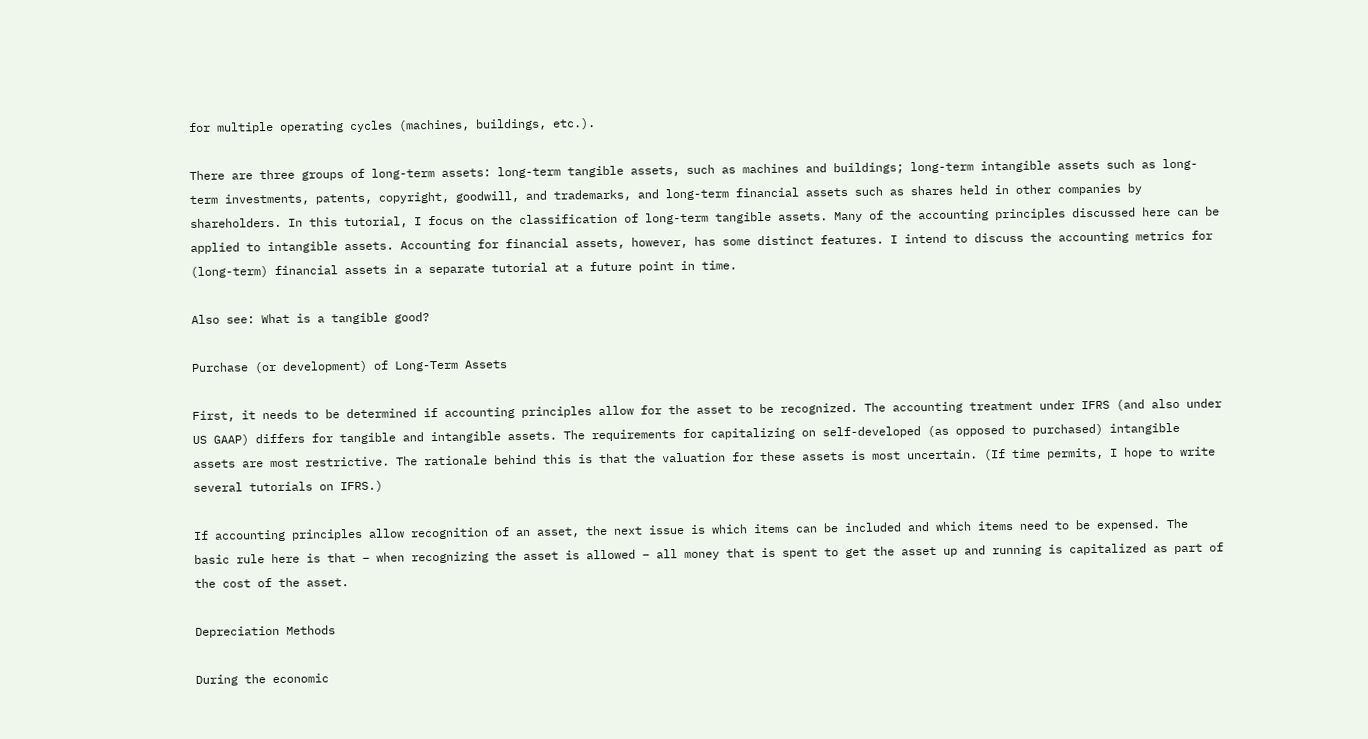for multiple operating cycles (machines, buildings, etc.).

There are three groups of long-term assets: long-term tangible assets, such as machines and buildings; long-term intangible assets such as long-term investments, patents, copyright, goodwill, and trademarks, and long-term financial assets such as shares held in other companies by shareholders. In this tutorial, I focus on the classification of long-term tangible assets. Many of the accounting principles discussed here can be applied to intangible assets. Accounting for financial assets, however, has some distinct features. I intend to discuss the accounting metrics for (long-term) financial assets in a separate tutorial at a future point in time.

Also see: What is a tangible good?

Purchase (or development) of Long-Term Assets

First, it needs to be determined if accounting principles allow for the asset to be recognized. The accounting treatment under IFRS (and also under US GAAP) differs for tangible and intangible assets. The requirements for capitalizing on self-developed (as opposed to purchased) intangible assets are most restrictive. The rationale behind this is that the valuation for these assets is most uncertain. (If time permits, I hope to write several tutorials on IFRS.)

If accounting principles allow recognition of an asset, the next issue is which items can be included and which items need to be expensed. The basic rule here is that – when recognizing the asset is allowed – all money that is spent to get the asset up and running is capitalized as part of the cost of the asset.

Depreciation Methods

During the economic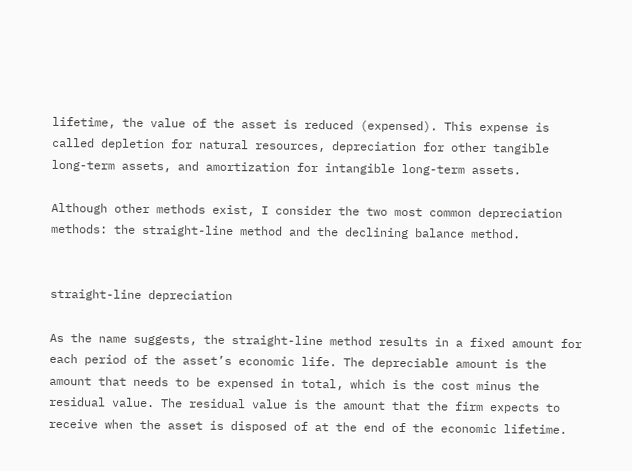lifetime, the value of the asset is reduced (expensed). This expense is called depletion for natural resources, depreciation for other tangible long-term assets, and amortization for intangible long-term assets.

Although other methods exist, I consider the two most common depreciation methods: the straight-line method and the declining balance method.


straight-line depreciation

As the name suggests, the straight-line method results in a fixed amount for each period of the asset’s economic life. The depreciable amount is the amount that needs to be expensed in total, which is the cost minus the residual value. The residual value is the amount that the firm expects to receive when the asset is disposed of at the end of the economic lifetime.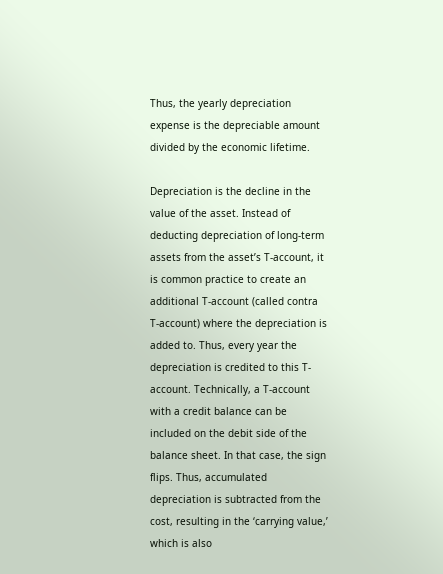Thus, the yearly depreciation expense is the depreciable amount divided by the economic lifetime.

Depreciation is the decline in the value of the asset. Instead of deducting depreciation of long-term assets from the asset’s T-account, it is common practice to create an additional T-account (called contra T-account) where the depreciation is added to. Thus, every year the depreciation is credited to this T-account. Technically, a T-account with a credit balance can be included on the debit side of the balance sheet. In that case, the sign flips. Thus, accumulated depreciation is subtracted from the cost, resulting in the ‘carrying value,’ which is also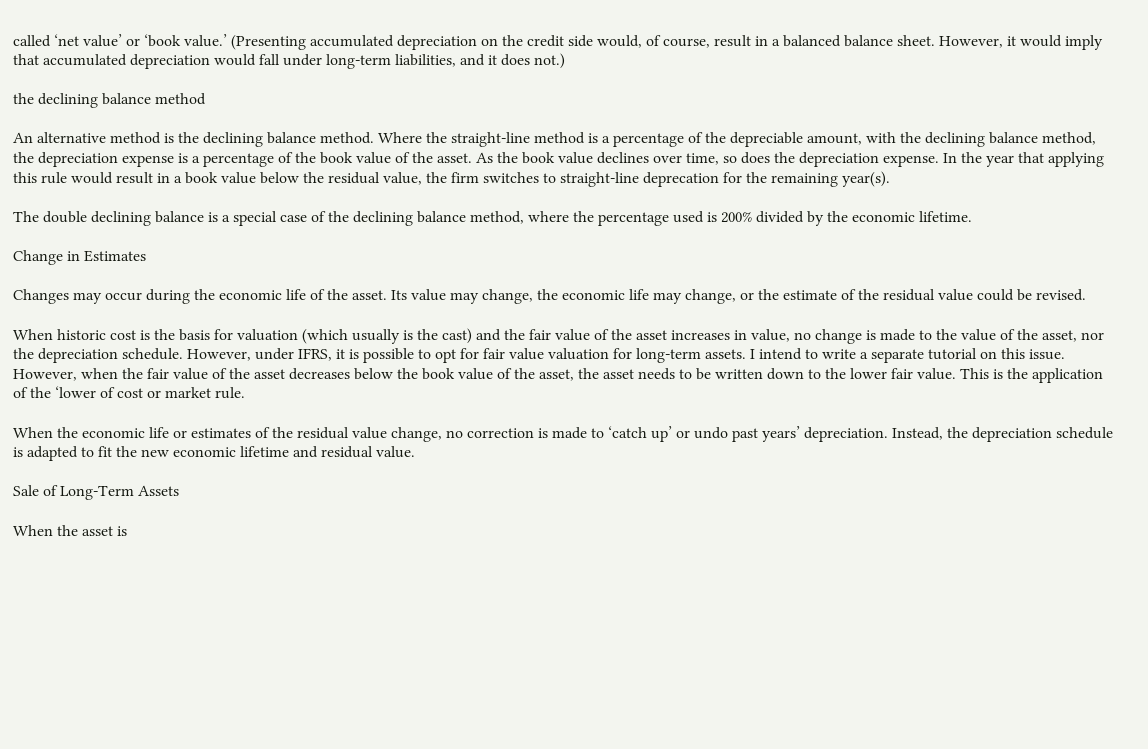called ‘net value’ or ‘book value.’ (Presenting accumulated depreciation on the credit side would, of course, result in a balanced balance sheet. However, it would imply that accumulated depreciation would fall under long-term liabilities, and it does not.)

the declining balance method

An alternative method is the declining balance method. Where the straight-line method is a percentage of the depreciable amount, with the declining balance method, the depreciation expense is a percentage of the book value of the asset. As the book value declines over time, so does the depreciation expense. In the year that applying this rule would result in a book value below the residual value, the firm switches to straight-line deprecation for the remaining year(s).

The double declining balance is a special case of the declining balance method, where the percentage used is 200% divided by the economic lifetime.

Change in Estimates

Changes may occur during the economic life of the asset. Its value may change, the economic life may change, or the estimate of the residual value could be revised.

When historic cost is the basis for valuation (which usually is the cast) and the fair value of the asset increases in value, no change is made to the value of the asset, nor the depreciation schedule. However, under IFRS, it is possible to opt for fair value valuation for long-term assets. I intend to write a separate tutorial on this issue. However, when the fair value of the asset decreases below the book value of the asset, the asset needs to be written down to the lower fair value. This is the application of the ‘lower of cost or market rule.

When the economic life or estimates of the residual value change, no correction is made to ‘catch up’ or undo past years’ depreciation. Instead, the depreciation schedule is adapted to fit the new economic lifetime and residual value.

Sale of Long-Term Assets

When the asset is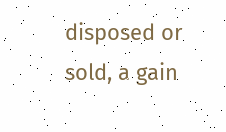disposed or sold, a gain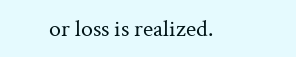or loss is realized.